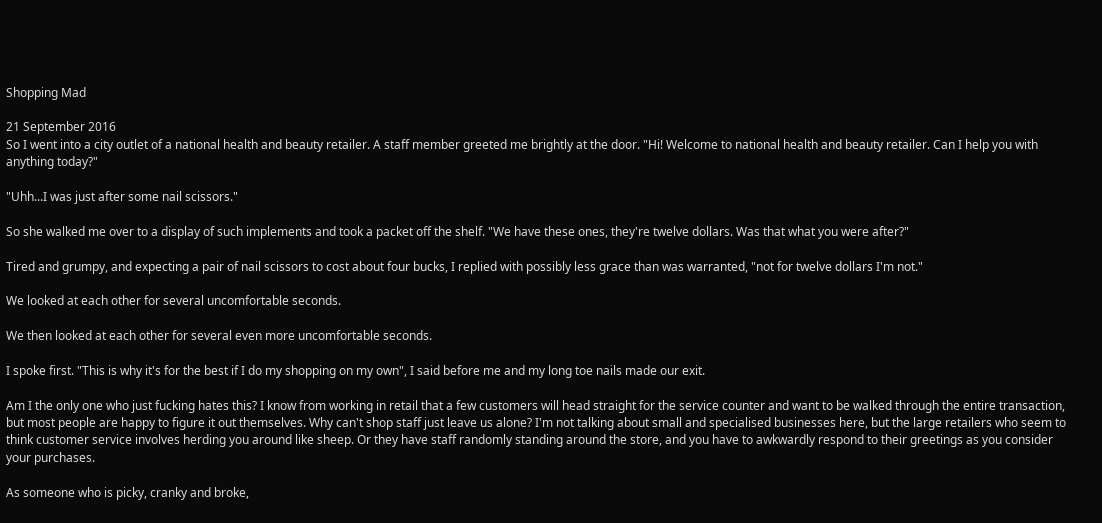Shopping Mad

21 September 2016
So I went into a city outlet of a national health and beauty retailer. A staff member greeted me brightly at the door. "Hi! Welcome to national health and beauty retailer. Can I help you with anything today?"

"Uhh...I was just after some nail scissors."

So she walked me over to a display of such implements and took a packet off the shelf. "We have these ones, they're twelve dollars. Was that what you were after?"

Tired and grumpy, and expecting a pair of nail scissors to cost about four bucks, I replied with possibly less grace than was warranted, "not for twelve dollars I'm not."

We looked at each other for several uncomfortable seconds.

We then looked at each other for several even more uncomfortable seconds.

I spoke first. "This is why it's for the best if I do my shopping on my own", I said before me and my long toe nails made our exit.

Am I the only one who just fucking hates this? I know from working in retail that a few customers will head straight for the service counter and want to be walked through the entire transaction, but most people are happy to figure it out themselves. Why can't shop staff just leave us alone? I'm not talking about small and specialised businesses here, but the large retailers who seem to think customer service involves herding you around like sheep. Or they have staff randomly standing around the store, and you have to awkwardly respond to their greetings as you consider your purchases.

As someone who is picky, cranky and broke,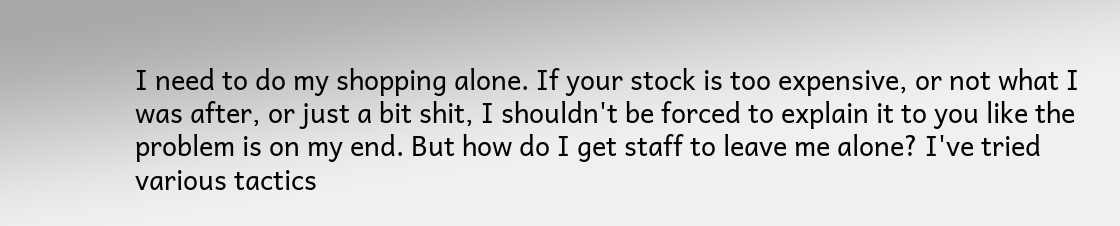I need to do my shopping alone. If your stock is too expensive, or not what I was after, or just a bit shit, I shouldn't be forced to explain it to you like the problem is on my end. But how do I get staff to leave me alone? I've tried various tactics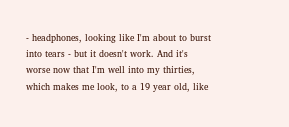- headphones, looking like I'm about to burst into tears - but it doesn't work. And it's worse now that I'm well into my thirties, which makes me look, to a 19 year old, like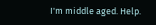I'm middle aged. Help.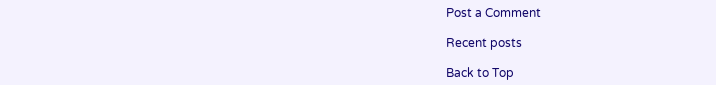Post a Comment

Recent posts

Back to Top